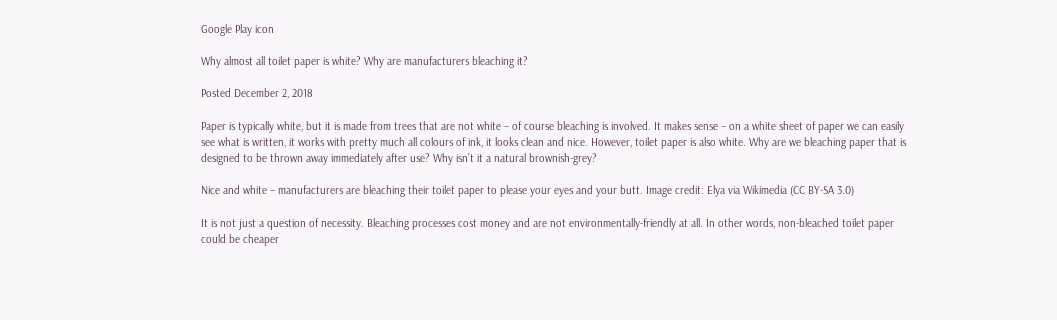Google Play icon

Why almost all toilet paper is white? Why are manufacturers bleaching it?

Posted December 2, 2018

Paper is typically white, but it is made from trees that are not white – of course bleaching is involved. It makes sense – on a white sheet of paper we can easily see what is written, it works with pretty much all colours of ink, it looks clean and nice. However, toilet paper is also white. Why are we bleaching paper that is designed to be thrown away immediately after use? Why isn’t it a natural brownish-grey?

Nice and white – manufacturers are bleaching their toilet paper to please your eyes and your butt. Image credit: Elya via Wikimedia (CC BY-SA 3.0)

It is not just a question of necessity. Bleaching processes cost money and are not environmentally-friendly at all. In other words, non-bleached toilet paper could be cheaper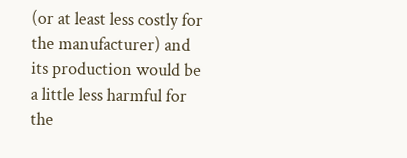(or at least less costly for the manufacturer) and its production would be a little less harmful for the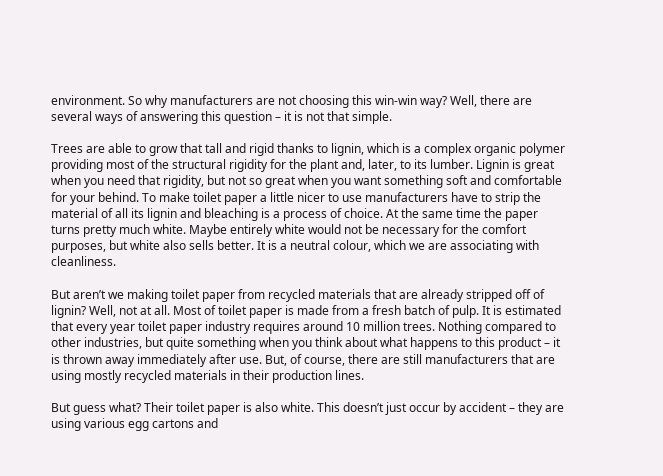environment. So why manufacturers are not choosing this win-win way? Well, there are several ways of answering this question – it is not that simple.

Trees are able to grow that tall and rigid thanks to lignin, which is a complex organic polymer providing most of the structural rigidity for the plant and, later, to its lumber. Lignin is great when you need that rigidity, but not so great when you want something soft and comfortable for your behind. To make toilet paper a little nicer to use manufacturers have to strip the material of all its lignin and bleaching is a process of choice. At the same time the paper turns pretty much white. Maybe entirely white would not be necessary for the comfort purposes, but white also sells better. It is a neutral colour, which we are associating with cleanliness.

But aren’t we making toilet paper from recycled materials that are already stripped off of lignin? Well, not at all. Most of toilet paper is made from a fresh batch of pulp. It is estimated that every year toilet paper industry requires around 10 million trees. Nothing compared to other industries, but quite something when you think about what happens to this product – it is thrown away immediately after use. But, of course, there are still manufacturers that are using mostly recycled materials in their production lines.

But guess what? Their toilet paper is also white. This doesn’t just occur by accident – they are using various egg cartons and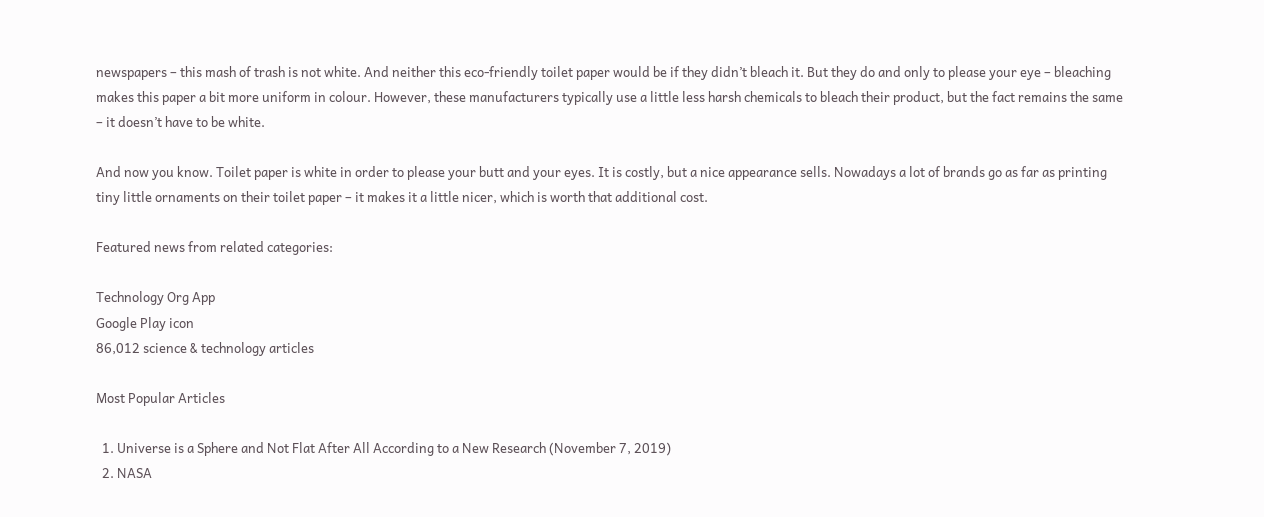newspapers – this mash of trash is not white. And neither this eco-friendly toilet paper would be if they didn’t bleach it. But they do and only to please your eye – bleaching makes this paper a bit more uniform in colour. However, these manufacturers typically use a little less harsh chemicals to bleach their product, but the fact remains the same – it doesn’t have to be white.

And now you know. Toilet paper is white in order to please your butt and your eyes. It is costly, but a nice appearance sells. Nowadays a lot of brands go as far as printing tiny little ornaments on their toilet paper – it makes it a little nicer, which is worth that additional cost.

Featured news from related categories:

Technology Org App
Google Play icon
86,012 science & technology articles

Most Popular Articles

  1. Universe is a Sphere and Not Flat After All According to a New Research (November 7, 2019)
  2. NASA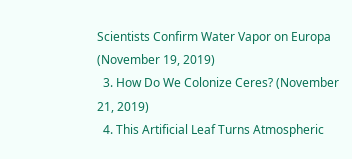Scientists Confirm Water Vapor on Europa (November 19, 2019)
  3. How Do We Colonize Ceres? (November 21, 2019)
  4. This Artificial Leaf Turns Atmospheric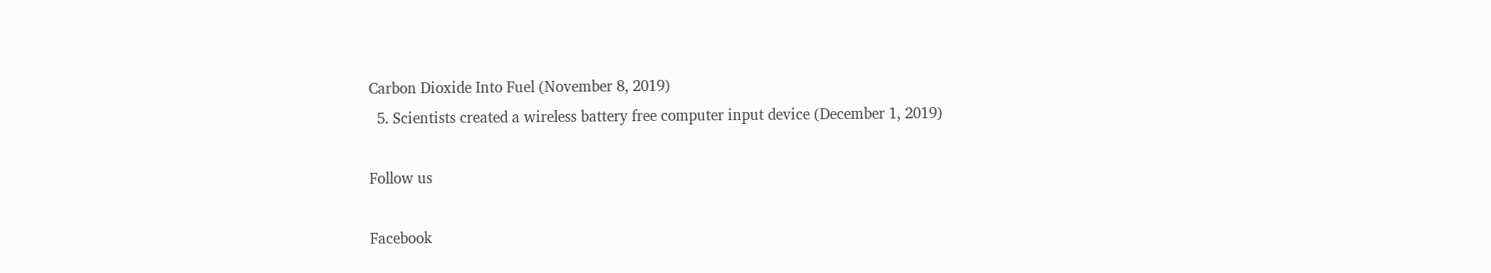Carbon Dioxide Into Fuel (November 8, 2019)
  5. Scientists created a wireless battery free computer input device (December 1, 2019)

Follow us

Facebook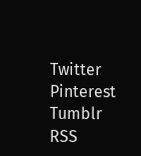Twitter   Pinterest   Tumblr   RSS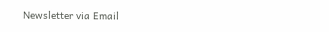Newsletter via Email